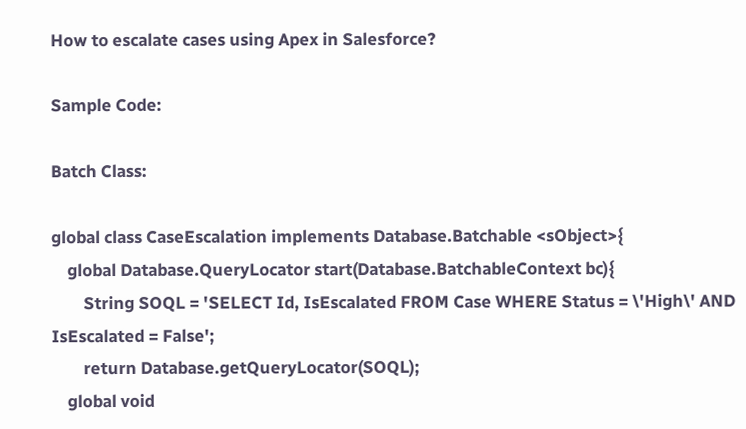How to escalate cases using Apex in Salesforce?

Sample Code:

Batch Class:

global class CaseEscalation implements Database.Batchable <sObject>{
    global Database.QueryLocator start(Database.BatchableContext bc){
        String SOQL = 'SELECT Id, IsEscalated FROM Case WHERE Status = \'High\' AND IsEscalated = False';
        return Database.getQueryLocator(SOQL);
    global void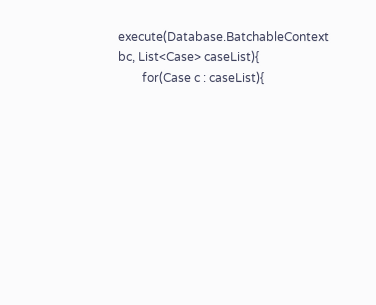execute(Database.BatchableContext bc, List<Case> caseList){
        for(Case c : caseList){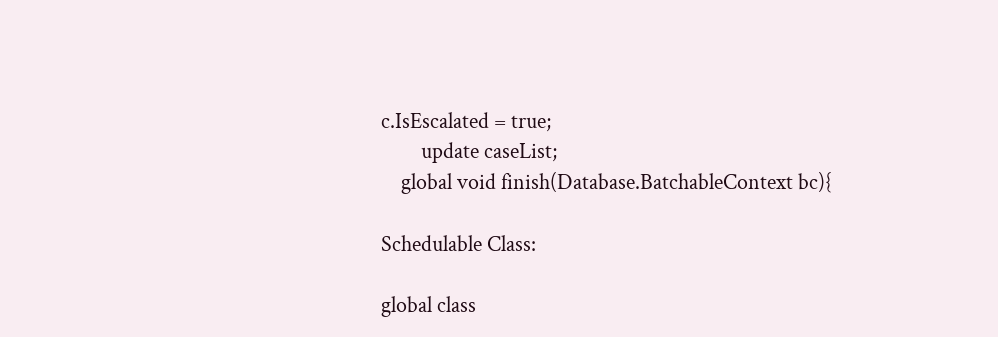c.IsEscalated = true;
        update caseList;
    global void finish(Database.BatchableContext bc){

Schedulable Class:

global class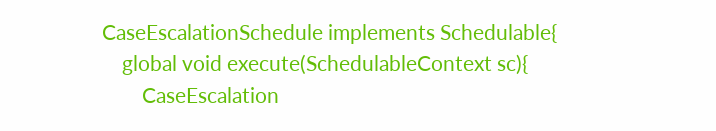CaseEscalationSchedule implements Schedulable{
    global void execute(SchedulableContext sc){
        CaseEscalation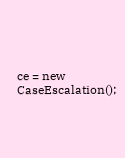ce = new CaseEscalation();